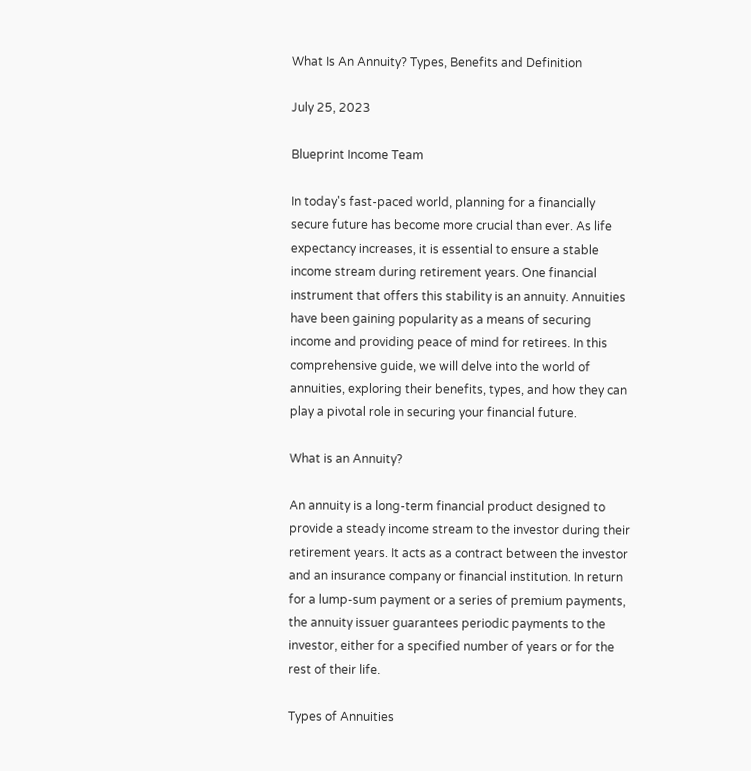What Is An Annuity? Types, Benefits and Definition

July 25, 2023

Blueprint Income Team

In today's fast-paced world, planning for a financially secure future has become more crucial than ever. As life expectancy increases, it is essential to ensure a stable income stream during retirement years. One financial instrument that offers this stability is an annuity. Annuities have been gaining popularity as a means of securing income and providing peace of mind for retirees. In this comprehensive guide, we will delve into the world of annuities, exploring their benefits, types, and how they can play a pivotal role in securing your financial future.

What is an Annuity?

An annuity is a long-term financial product designed to provide a steady income stream to the investor during their retirement years. It acts as a contract between the investor and an insurance company or financial institution. In return for a lump-sum payment or a series of premium payments, the annuity issuer guarantees periodic payments to the investor, either for a specified number of years or for the rest of their life.

Types of Annuities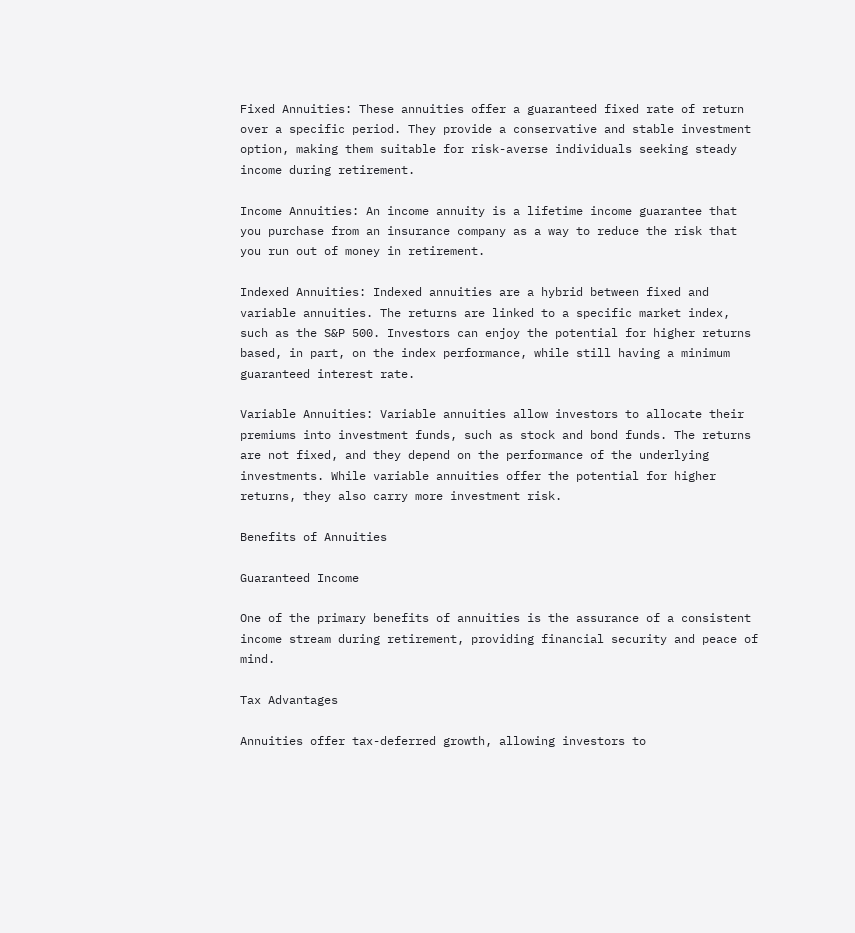Fixed Annuities: These annuities offer a guaranteed fixed rate of return over a specific period. They provide a conservative and stable investment option, making them suitable for risk-averse individuals seeking steady income during retirement.

Income Annuities: An income annuity is a lifetime income guarantee that you purchase from an insurance company as a way to reduce the risk that you run out of money in retirement.

Indexed Annuities: Indexed annuities are a hybrid between fixed and variable annuities. The returns are linked to a specific market index, such as the S&P 500. Investors can enjoy the potential for higher returns based, in part, on the index performance, while still having a minimum guaranteed interest rate.

Variable Annuities: Variable annuities allow investors to allocate their premiums into investment funds, such as stock and bond funds. The returns are not fixed, and they depend on the performance of the underlying investments. While variable annuities offer the potential for higher returns, they also carry more investment risk.

Benefits of Annuities

Guaranteed Income

One of the primary benefits of annuities is the assurance of a consistent income stream during retirement, providing financial security and peace of mind.

Tax Advantages

Annuities offer tax-deferred growth, allowing investors to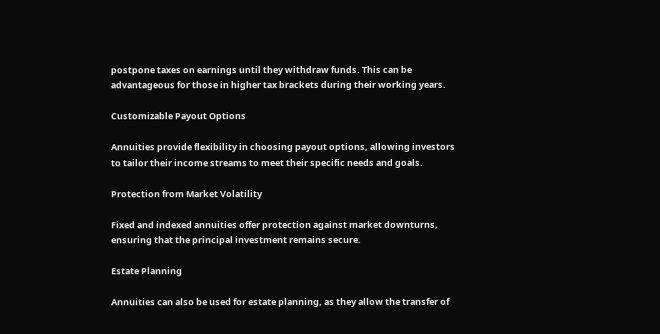postpone taxes on earnings until they withdraw funds. This can be advantageous for those in higher tax brackets during their working years.

Customizable Payout Options

Annuities provide flexibility in choosing payout options, allowing investors to tailor their income streams to meet their specific needs and goals.

Protection from Market Volatility

Fixed and indexed annuities offer protection against market downturns, ensuring that the principal investment remains secure.

Estate Planning

Annuities can also be used for estate planning, as they allow the transfer of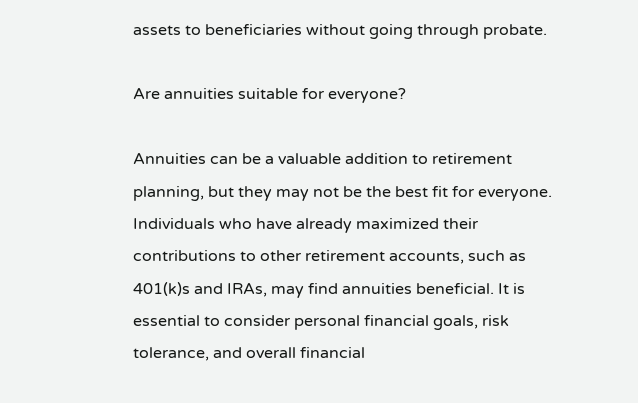assets to beneficiaries without going through probate.

Are annuities suitable for everyone?

Annuities can be a valuable addition to retirement planning, but they may not be the best fit for everyone. Individuals who have already maximized their contributions to other retirement accounts, such as 401(k)s and IRAs, may find annuities beneficial. It is essential to consider personal financial goals, risk tolerance, and overall financial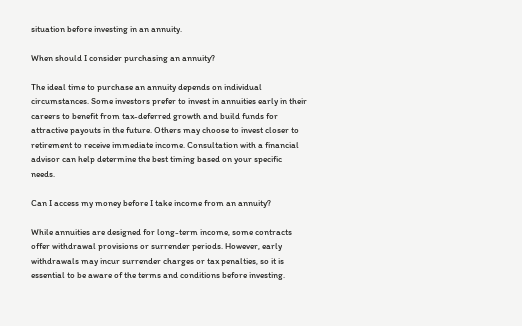situation before investing in an annuity.

When should I consider purchasing an annuity?

The ideal time to purchase an annuity depends on individual circumstances. Some investors prefer to invest in annuities early in their careers to benefit from tax-deferred growth and build funds for attractive payouts in the future. Others may choose to invest closer to retirement to receive immediate income. Consultation with a financial advisor can help determine the best timing based on your specific needs.

Can I access my money before I take income from an annuity?

While annuities are designed for long-term income, some contracts offer withdrawal provisions or surrender periods. However, early withdrawals may incur surrender charges or tax penalties, so it is essential to be aware of the terms and conditions before investing.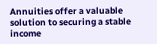Annuities offer a valuable solution to securing a stable income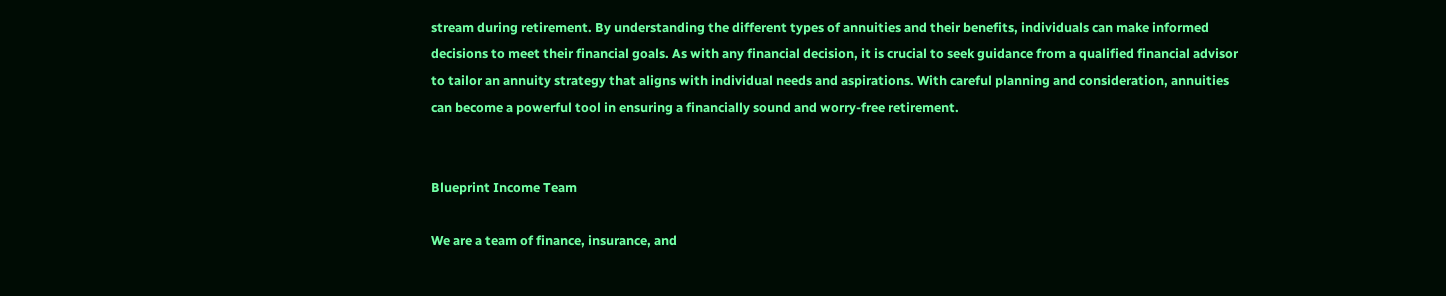stream during retirement. By understanding the different types of annuities and their benefits, individuals can make informed decisions to meet their financial goals. As with any financial decision, it is crucial to seek guidance from a qualified financial advisor to tailor an annuity strategy that aligns with individual needs and aspirations. With careful planning and consideration, annuities can become a powerful tool in ensuring a financially sound and worry-free retirement.


Blueprint Income Team

We are a team of finance, insurance, and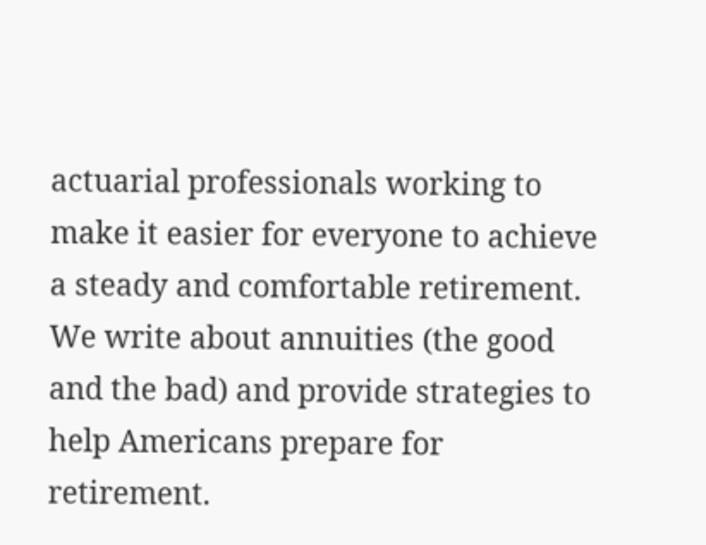actuarial professionals working to make it easier for everyone to achieve a steady and comfortable retirement. We write about annuities (the good and the bad) and provide strategies to help Americans prepare for retirement.